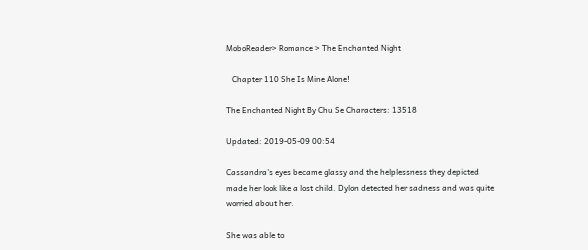MoboReader> Romance > The Enchanted Night

   Chapter 110 She Is Mine Alone!

The Enchanted Night By Chu Se Characters: 13518

Updated: 2019-05-09 00:54

Cassandra's eyes became glassy and the helplessness they depicted made her look like a lost child. Dylon detected her sadness and was quite worried about her.

She was able to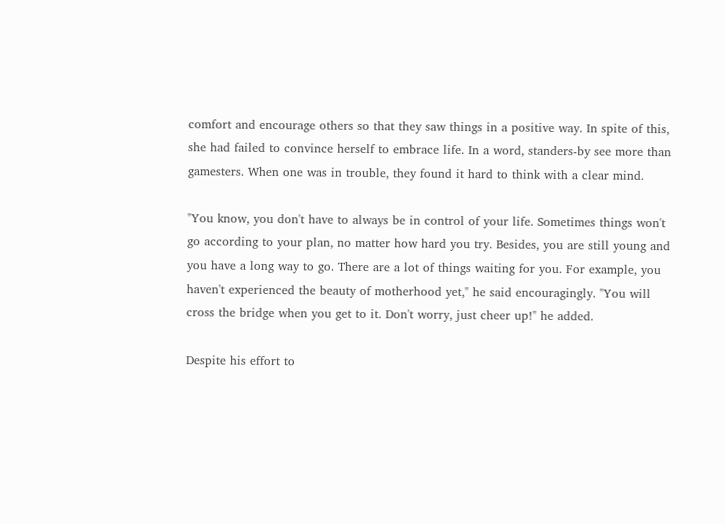comfort and encourage others so that they saw things in a positive way. In spite of this, she had failed to convince herself to embrace life. In a word, standers-by see more than gamesters. When one was in trouble, they found it hard to think with a clear mind.

"You know, you don't have to always be in control of your life. Sometimes things won't go according to your plan, no matter how hard you try. Besides, you are still young and you have a long way to go. There are a lot of things waiting for you. For example, you haven't experienced the beauty of motherhood yet," he said encouragingly. "You will cross the bridge when you get to it. Don't worry, just cheer up!" he added.

Despite his effort to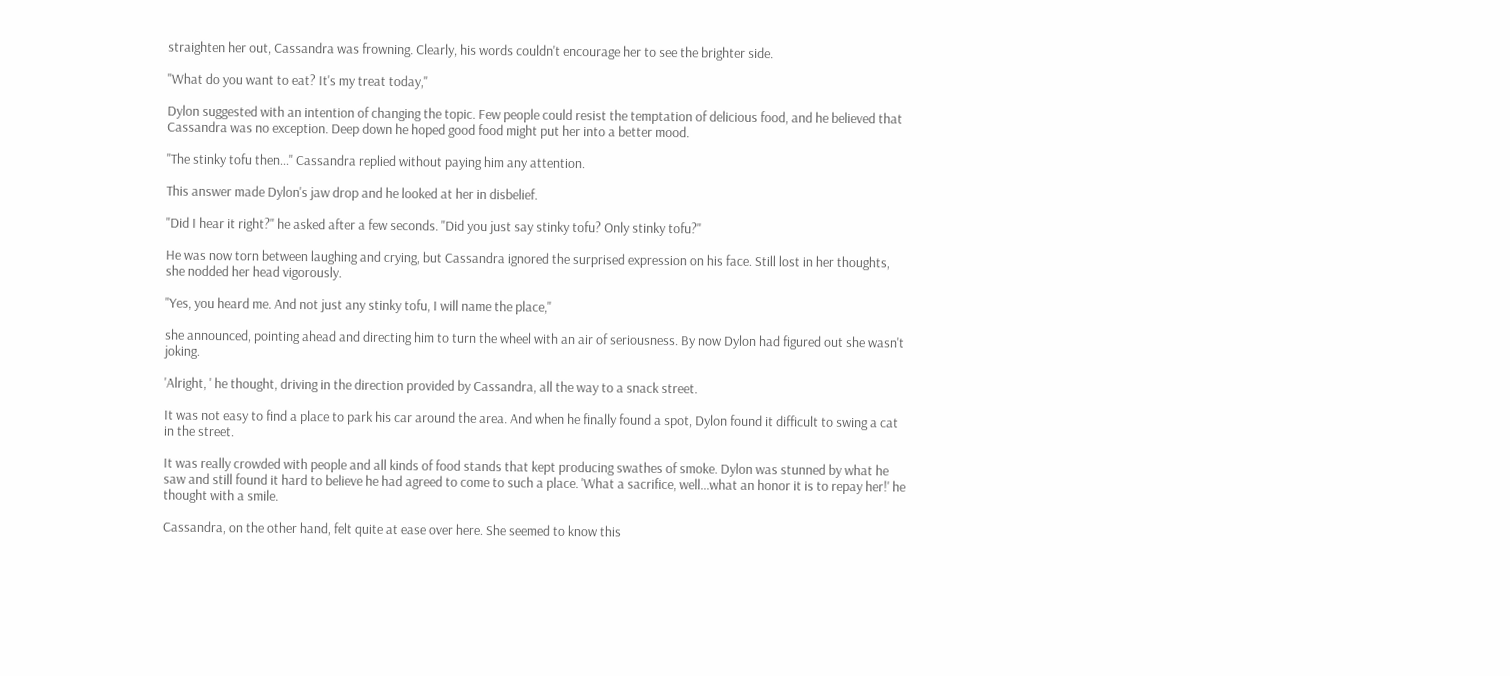straighten her out, Cassandra was frowning. Clearly, his words couldn't encourage her to see the brighter side.

"What do you want to eat? It's my treat today,"

Dylon suggested with an intention of changing the topic. Few people could resist the temptation of delicious food, and he believed that Cassandra was no exception. Deep down he hoped good food might put her into a better mood.

"The stinky tofu then..." Cassandra replied without paying him any attention.

This answer made Dylon's jaw drop and he looked at her in disbelief.

"Did I hear it right?" he asked after a few seconds. "Did you just say stinky tofu? Only stinky tofu?"

He was now torn between laughing and crying, but Cassandra ignored the surprised expression on his face. Still lost in her thoughts, she nodded her head vigorously.

"Yes, you heard me. And not just any stinky tofu, I will name the place,"

she announced, pointing ahead and directing him to turn the wheel with an air of seriousness. By now Dylon had figured out she wasn't joking.

'Alright, ' he thought, driving in the direction provided by Cassandra, all the way to a snack street.

It was not easy to find a place to park his car around the area. And when he finally found a spot, Dylon found it difficult to swing a cat in the street.

It was really crowded with people and all kinds of food stands that kept producing swathes of smoke. Dylon was stunned by what he saw and still found it hard to believe he had agreed to come to such a place. 'What a sacrifice, well...what an honor it is to repay her!' he thought with a smile.

Cassandra, on the other hand, felt quite at ease over here. She seemed to know this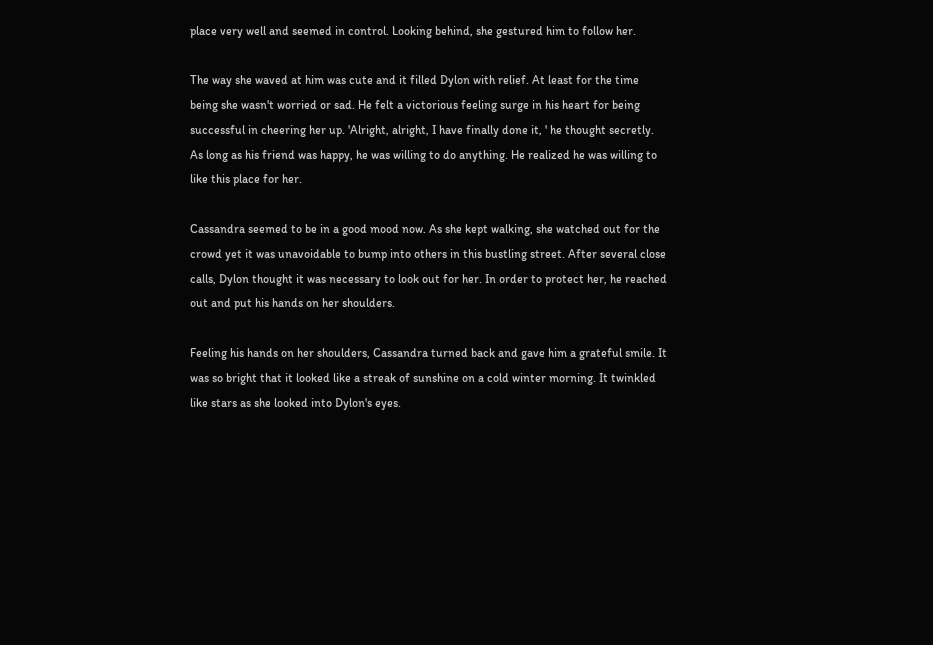place very well and seemed in control. Looking behind, she gestured him to follow her.

The way she waved at him was cute and it filled Dylon with relief. At least for the time being she wasn't worried or sad. He felt a victorious feeling surge in his heart for being successful in cheering her up. 'Alright, alright, I have finally done it, ' he thought secretly. As long as his friend was happy, he was willing to do anything. He realized he was willing to like this place for her.

Cassandra seemed to be in a good mood now. As she kept walking, she watched out for the crowd yet it was unavoidable to bump into others in this bustling street. After several close calls, Dylon thought it was necessary to look out for her. In order to protect her, he reached out and put his hands on her shoulders.

Feeling his hands on her shoulders, Cassandra turned back and gave him a grateful smile. It was so bright that it looked like a streak of sunshine on a cold winter morning. It twinkled like stars as she looked into Dylon's eyes.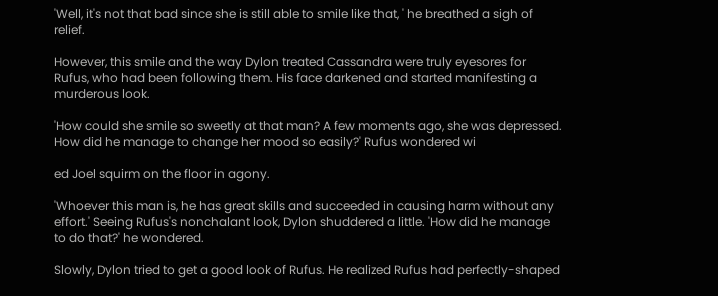'Well, it's not that bad since she is still able to smile like that, ' he breathed a sigh of relief.

However, this smile and the way Dylon treated Cassandra were truly eyesores for Rufus, who had been following them. His face darkened and started manifesting a murderous look.

'How could she smile so sweetly at that man? A few moments ago, she was depressed. How did he manage to change her mood so easily?' Rufus wondered wi

ed Joel squirm on the floor in agony.

'Whoever this man is, he has great skills and succeeded in causing harm without any effort.' Seeing Rufus's nonchalant look, Dylon shuddered a little. 'How did he manage to do that?' he wondered.

Slowly, Dylon tried to get a good look of Rufus. He realized Rufus had perfectly-shaped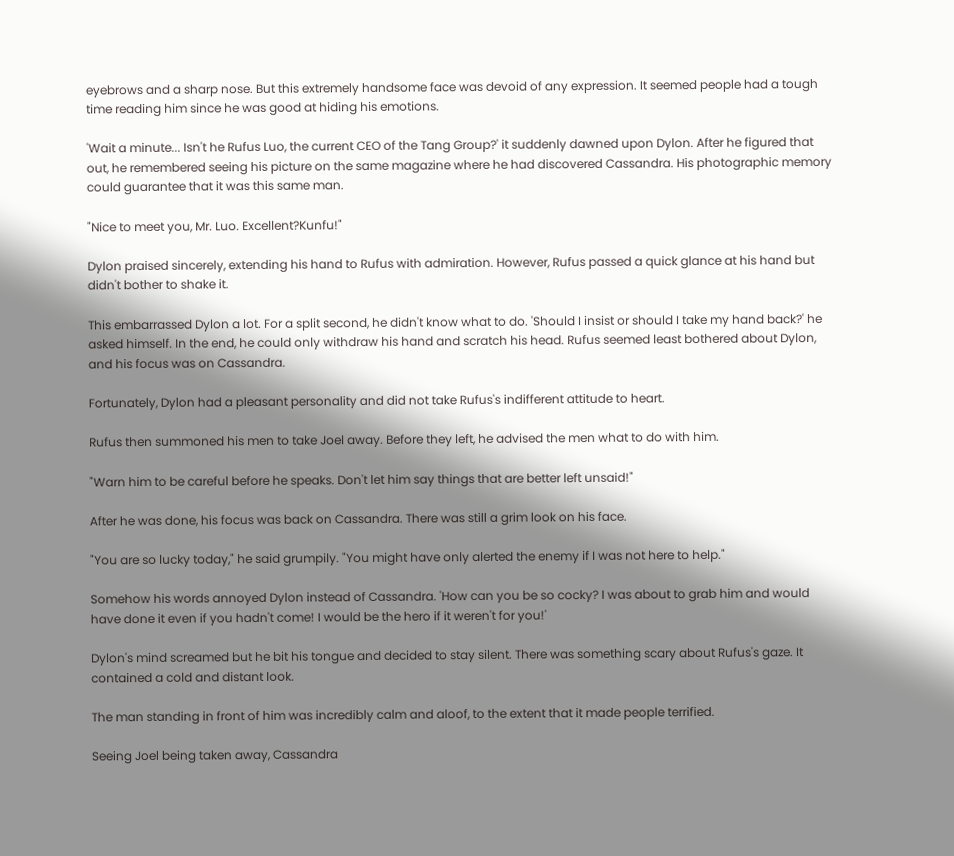eyebrows and a sharp nose. But this extremely handsome face was devoid of any expression. It seemed people had a tough time reading him since he was good at hiding his emotions.

'Wait a minute... Isn't he Rufus Luo, the current CEO of the Tang Group?' it suddenly dawned upon Dylon. After he figured that out, he remembered seeing his picture on the same magazine where he had discovered Cassandra. His photographic memory could guarantee that it was this same man.

"Nice to meet you, Mr. Luo. Excellent?Kunfu!"

Dylon praised sincerely, extending his hand to Rufus with admiration. However, Rufus passed a quick glance at his hand but didn't bother to shake it.

This embarrassed Dylon a lot. For a split second, he didn't know what to do. 'Should I insist or should I take my hand back?' he asked himself. In the end, he could only withdraw his hand and scratch his head. Rufus seemed least bothered about Dylon, and his focus was on Cassandra.

Fortunately, Dylon had a pleasant personality and did not take Rufus's indifferent attitude to heart.

Rufus then summoned his men to take Joel away. Before they left, he advised the men what to do with him.

"Warn him to be careful before he speaks. Don't let him say things that are better left unsaid!"

After he was done, his focus was back on Cassandra. There was still a grim look on his face.

"You are so lucky today," he said grumpily. "You might have only alerted the enemy if I was not here to help."

Somehow his words annoyed Dylon instead of Cassandra. 'How can you be so cocky? I was about to grab him and would have done it even if you hadn't come! I would be the hero if it weren't for you!'

Dylon's mind screamed but he bit his tongue and decided to stay silent. There was something scary about Rufus's gaze. It contained a cold and distant look.

The man standing in front of him was incredibly calm and aloof, to the extent that it made people terrified.

Seeing Joel being taken away, Cassandra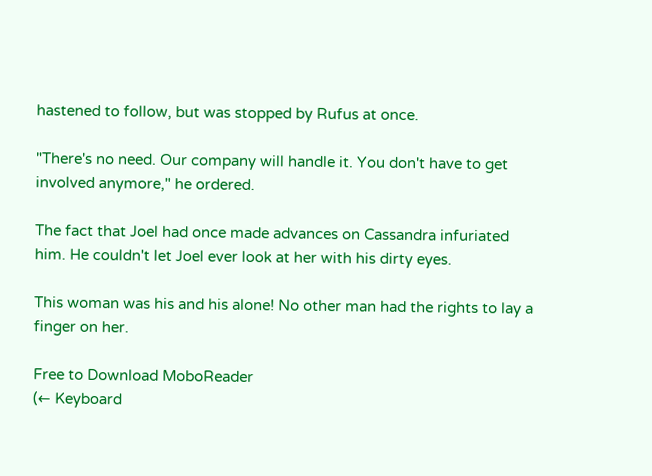hastened to follow, but was stopped by Rufus at once.

"There's no need. Our company will handle it. You don't have to get involved anymore," he ordered.

The fact that Joel had once made advances on Cassandra infuriated him. He couldn't let Joel ever look at her with his dirty eyes.

This woman was his and his alone! No other man had the rights to lay a finger on her.

Free to Download MoboReader
(← Keyboard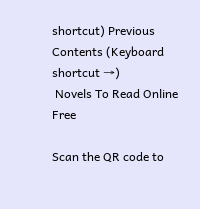shortcut) Previous Contents (Keyboard shortcut →)
 Novels To Read Online Free

Scan the QR code to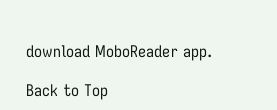download MoboReader app.

Back to Top